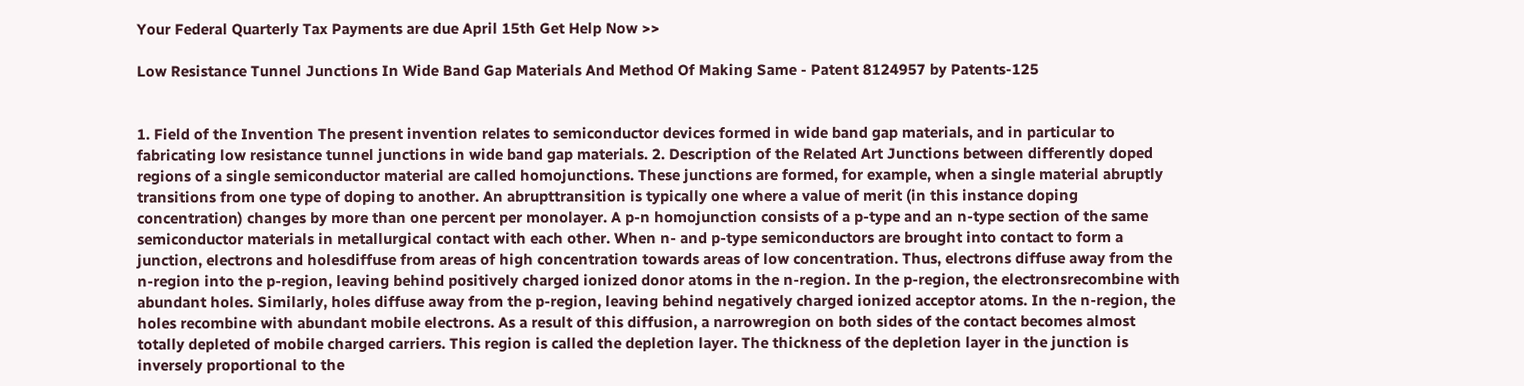Your Federal Quarterly Tax Payments are due April 15th Get Help Now >>

Low Resistance Tunnel Junctions In Wide Band Gap Materials And Method Of Making Same - Patent 8124957 by Patents-125


1. Field of the Invention The present invention relates to semiconductor devices formed in wide band gap materials, and in particular to fabricating low resistance tunnel junctions in wide band gap materials. 2. Description of the Related Art Junctions between differently doped regions of a single semiconductor material are called homojunctions. These junctions are formed, for example, when a single material abruptly transitions from one type of doping to another. An abrupttransition is typically one where a value of merit (in this instance doping concentration) changes by more than one percent per monolayer. A p-n homojunction consists of a p-type and an n-type section of the same semiconductor materials in metallurgical contact with each other. When n- and p-type semiconductors are brought into contact to form a junction, electrons and holesdiffuse from areas of high concentration towards areas of low concentration. Thus, electrons diffuse away from the n-region into the p-region, leaving behind positively charged ionized donor atoms in the n-region. In the p-region, the electronsrecombine with abundant holes. Similarly, holes diffuse away from the p-region, leaving behind negatively charged ionized acceptor atoms. In the n-region, the holes recombine with abundant mobile electrons. As a result of this diffusion, a narrowregion on both sides of the contact becomes almost totally depleted of mobile charged carriers. This region is called the depletion layer. The thickness of the depletion layer in the junction is inversely proportional to the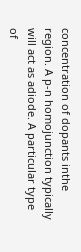concentration of dopants inthe region. A p-n homojunction typically will act as adiode. A particular type of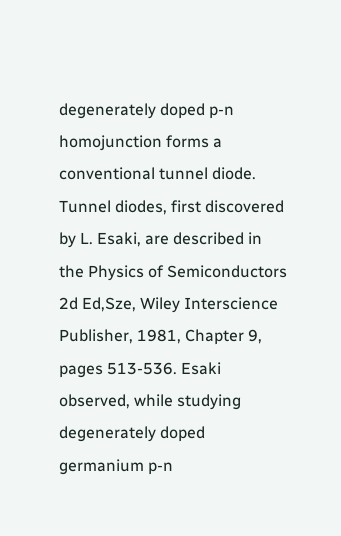degenerately doped p-n homojunction forms a conventional tunnel diode. Tunnel diodes, first discovered by L. Esaki, are described in the Physics of Semiconductors 2d Ed,Sze, Wiley Interscience Publisher, 1981, Chapter 9, pages 513-536. Esaki observed, while studying degenerately doped germanium p-n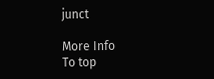junct

More Info
To top